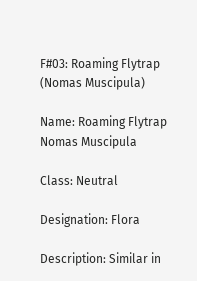F#03: Roaming Flytrap (Nomas Muscipula)

Name: Roaming Flytrap Nomas Muscipula

Class: Neutral

Designation: Flora

Description: Similar in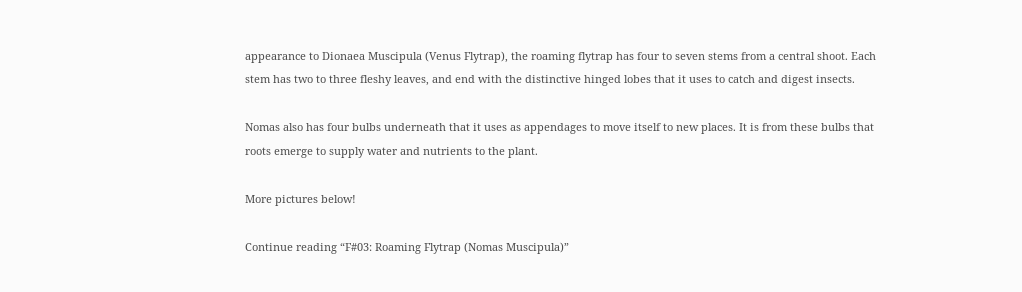appearance to Dionaea Muscipula (Venus Flytrap), the roaming flytrap has four to seven stems from a central shoot. Each stem has two to three fleshy leaves, and end with the distinctive hinged lobes that it uses to catch and digest insects.

Nomas also has four bulbs underneath that it uses as appendages to move itself to new places. It is from these bulbs that roots emerge to supply water and nutrients to the plant.

More pictures below!

Continue reading “F#03: Roaming Flytrap (Nomas Muscipula)”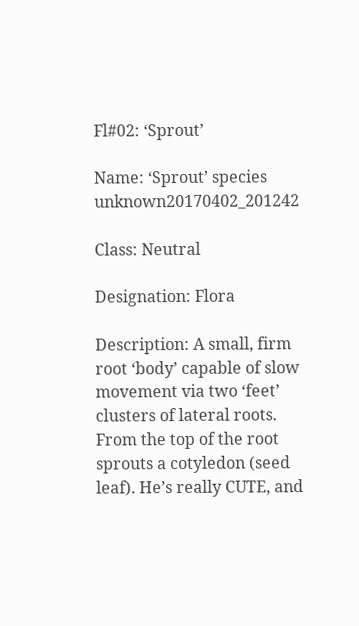Fl#02: ‘Sprout’

Name: ‘Sprout’ species unknown20170402_201242

Class: Neutral

Designation: Flora

Description: A small, firm root ‘body’ capable of slow movement via two ‘feet’ clusters of lateral roots. From the top of the root sprouts a cotyledon (seed leaf). He’s really CUTE, and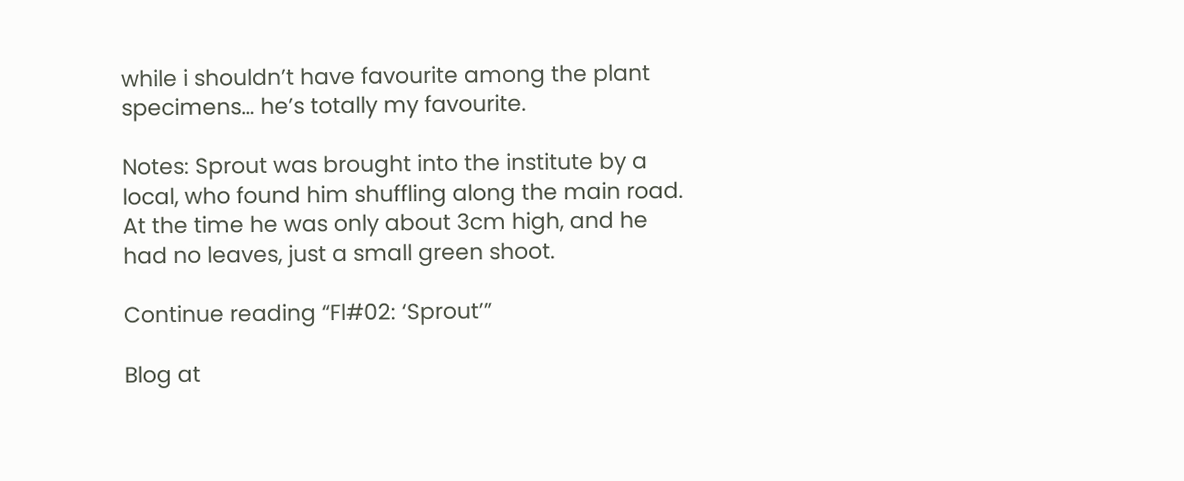while i shouldn’t have favourite among the plant specimens… he’s totally my favourite.

Notes: Sprout was brought into the institute by a local, who found him shuffling along the main road. At the time he was only about 3cm high, and he had no leaves, just a small green shoot.

Continue reading “Fl#02: ‘Sprout’”

Blog at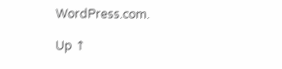WordPress.com.

Up ↑